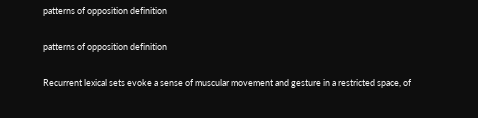patterns of opposition definition

patterns of opposition definition

Recurrent lexical sets evoke a sense of muscular movement and gesture in a restricted space, of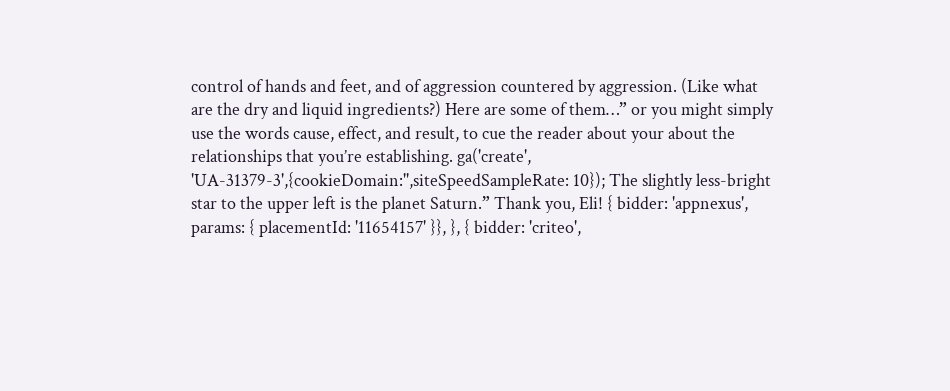control of hands and feet, and of aggression countered by aggression. (Like what are the dry and liquid ingredients?) Here are some of them…” or you might simply use the words cause, effect, and result, to cue the reader about your about the relationships that you’re establishing. ga('create', 'UA-31379-3',{cookieDomain:'',siteSpeedSampleRate: 10}); The slightly less-bright star to the upper left is the planet Saturn.” Thank you, Eli! { bidder: 'appnexus', params: { placementId: '11654157' }}, }, { bidder: 'criteo',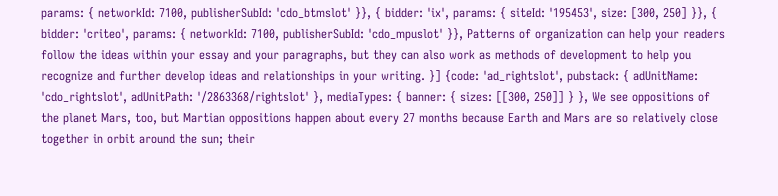params: { networkId: 7100, publisherSubId: 'cdo_btmslot' }}, { bidder: 'ix', params: { siteId: '195453', size: [300, 250] }}, { bidder: 'criteo', params: { networkId: 7100, publisherSubId: 'cdo_mpuslot' }}, Patterns of organization can help your readers follow the ideas within your essay and your paragraphs, but they can also work as methods of development to help you recognize and further develop ideas and relationships in your writing. }] {code: 'ad_rightslot', pubstack: { adUnitName: 'cdo_rightslot', adUnitPath: '/2863368/rightslot' }, mediaTypes: { banner: { sizes: [[300, 250]] } }, We see oppositions of the planet Mars, too, but Martian oppositions happen about every 27 months because Earth and Mars are so relatively close together in orbit around the sun; their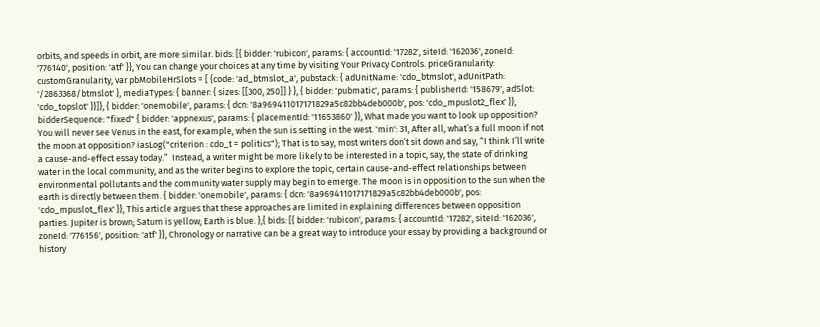orbits, and speeds in orbit, are more similar. bids: [{ bidder: 'rubicon', params: { accountId: '17282', siteId: '162036', zoneId: '776140', position: 'atf' }}, You can change your choices at any time by visiting Your Privacy Controls. priceGranularity: customGranularity, var pbMobileHrSlots = [ {code: 'ad_btmslot_a', pubstack: { adUnitName: 'cdo_btmslot', adUnitPath: '/2863368/btmslot' }, mediaTypes: { banner: { sizes: [[300, 250]] } }, { bidder: 'pubmatic', params: { publisherId: '158679', adSlot: 'cdo_topslot' }}]}, { bidder: 'onemobile', params: { dcn: '8a969411017171829a5c82bb4deb000b', pos: 'cdo_mpuslot2_flex' }}, bidderSequence: "fixed" { bidder: 'appnexus', params: { placementId: '11653860' }}, What made you want to look up opposition? You will never see Venus in the east, for example, when the sun is setting in the west. 'min': 31, After all, what’s a full moon if not the moon at opposition? iasLog("criterion : cdo_t = politics"); That is to say, most writers don’t sit down and say, “I think I’ll write a cause-and-effect essay today.”  Instead, a writer might be more likely to be interested in a topic, say, the state of drinking water in the local community, and as the writer begins to explore the topic, certain cause-and-effect relationships between environmental pollutants and the community water supply may begin to emerge. The moon is in opposition to the sun when the earth is directly between them. { bidder: 'onemobile', params: { dcn: '8a969411017171829a5c82bb4deb000b', pos: 'cdo_mpuslot_flex' }}, This article argues that these approaches are limited in explaining differences between opposition parties. Jupiter is brown; Saturn is yellow; Earth is blue. },{ bids: [{ bidder: 'rubicon', params: { accountId: '17282', siteId: '162036', zoneId: '776156', position: 'atf' }}, Chronology or narrative can be a great way to introduce your essay by providing a background or history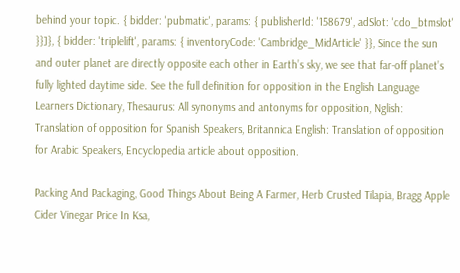behind your topic. { bidder: 'pubmatic', params: { publisherId: '158679', adSlot: 'cdo_btmslot' }}]}, { bidder: 'triplelift', params: { inventoryCode: 'Cambridge_MidArticle' }}, Since the sun and outer planet are directly opposite each other in Earth’s sky, we see that far-off planet’s fully lighted daytime side. See the full definition for opposition in the English Language Learners Dictionary, Thesaurus: All synonyms and antonyms for opposition, Nglish: Translation of opposition for Spanish Speakers, Britannica English: Translation of opposition for Arabic Speakers, Encyclopedia article about opposition.

Packing And Packaging, Good Things About Being A Farmer, Herb Crusted Tilapia, Bragg Apple Cider Vinegar Price In Ksa,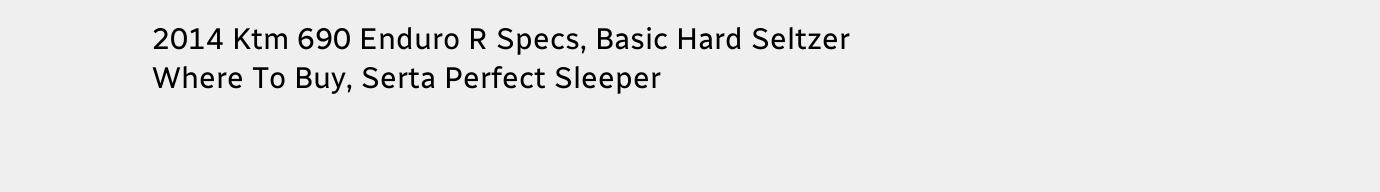2014 Ktm 690 Enduro R Specs, Basic Hard Seltzer Where To Buy, Serta Perfect Sleeper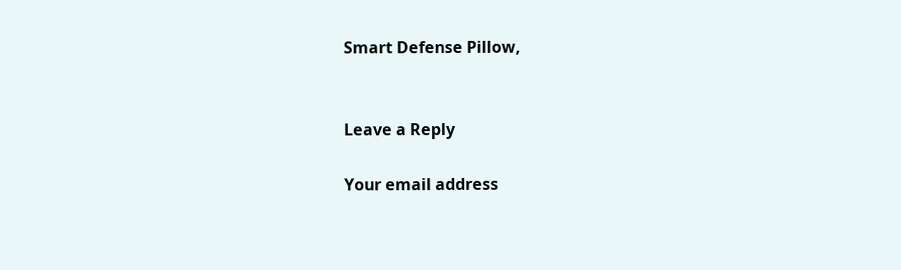Smart Defense Pillow,


Leave a Reply

Your email address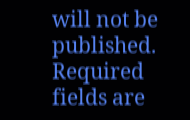will not be published. Required fields are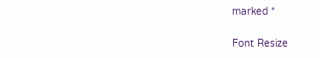marked *

Font Resize